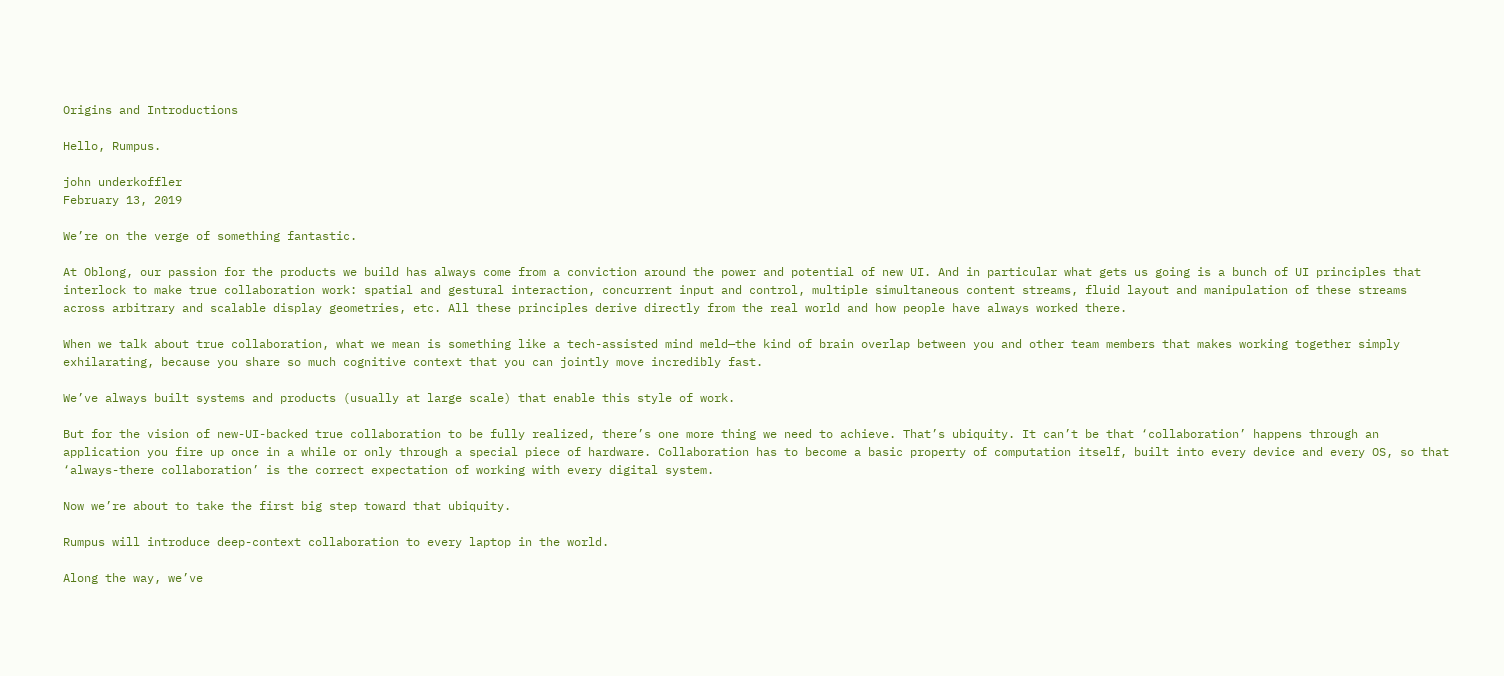Origins and Introductions

Hello, Rumpus.

john underkoffler
February 13, 2019

We’re on the verge of something fantastic.

At Oblong, our passion for the products we build has always come from a conviction around the power and potential of new UI. And in particular what gets us going is a bunch of UI principles that interlock to make true collaboration work: spatial and gestural interaction, concurrent input and control, multiple simultaneous content streams, fluid layout and manipulation of these streams across arbitrary and scalable display geometries, etc. All these principles derive directly from the real world and how people have always worked there.

When we talk about true collaboration, what we mean is something like a tech-assisted mind meld—the kind of brain overlap between you and other team members that makes working together simply exhilarating, because you share so much cognitive context that you can jointly move incredibly fast.

We’ve always built systems and products (usually at large scale) that enable this style of work.

But for the vision of new-UI-backed true collaboration to be fully realized, there’s one more thing we need to achieve. That’s ubiquity. It can’t be that ‘collaboration’ happens through an application you fire up once in a while or only through a special piece of hardware. Collaboration has to become a basic property of computation itself, built into every device and every OS, so that ‘always-there collaboration’ is the correct expectation of working with every digital system.

Now we’re about to take the first big step toward that ubiquity.

Rumpus will introduce deep-context collaboration to every laptop in the world.

Along the way, we’ve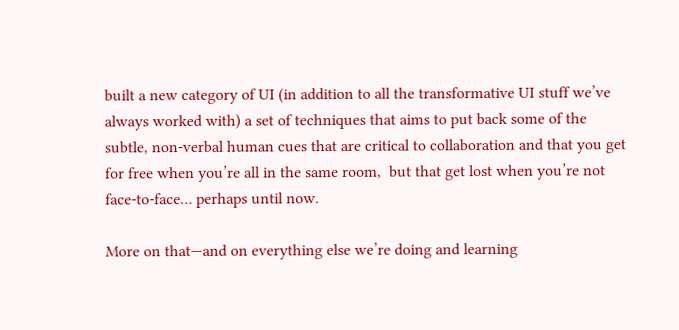built a new category of UI (in addition to all the transformative UI stuff we’ve always worked with) a set of techniques that aims to put back some of the subtle, non-verbal human cues that are critical to collaboration and that you get for free when you’re all in the same room,  but that get lost when you’re not face-to-face… perhaps until now.

More on that—and on everything else we’re doing and learning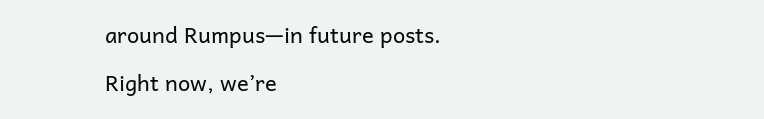around Rumpus—in future posts.

Right now, we’re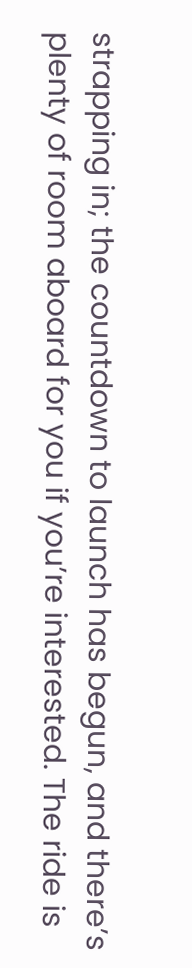strapping in; the countdown to launch has begun, and there’s plenty of room aboard for you if you’re interested. The ride is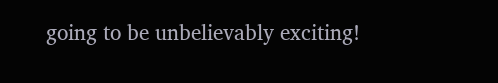going to be unbelievably exciting!